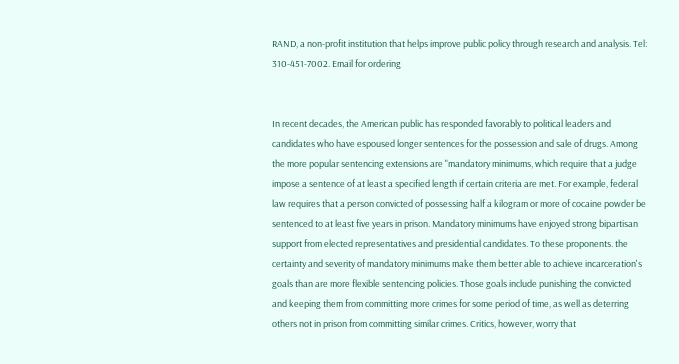RAND, a non-profit institution that helps improve public policy through research and analysis. Tel: 310-451-7002. Email for ordering


In recent decades, the American public has responded favorably to political leaders and candidates who have espoused longer sentences for the possession and sale of drugs. Among the more popular sentencing extensions are "mandatory minimums, which require that a judge impose a sentence of at least a specified length if certain criteria are met. For example, federal law requires that a person convicted of possessing half a kilogram or more of cocaine powder be sentenced to at least five years in prison. Mandatory minimums have enjoyed strong bipartisan support from elected representatives and presidential candidates. To these proponents. the certainty and severity of mandatory minimums make them better able to achieve incarceration's goals than are more flexible sentencing policies. Those goals include punishing the convicted and keeping them from committing more crimes for some period of time, as well as deterring others not in prison from committing similar crimes. Critics, however, worry that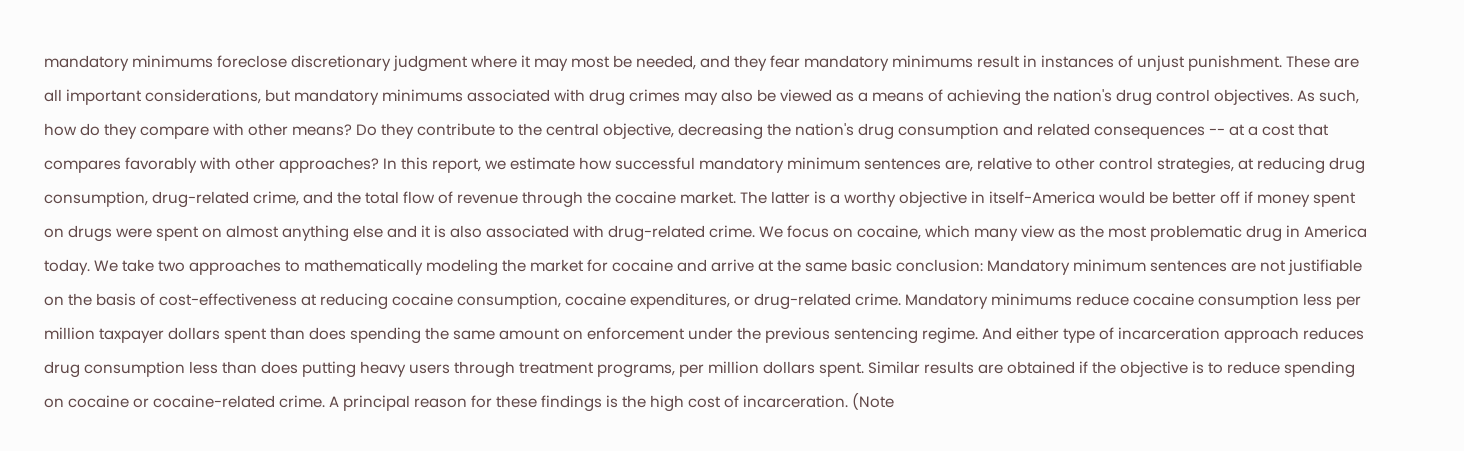mandatory minimums foreclose discretionary judgment where it may most be needed, and they fear mandatory minimums result in instances of unjust punishment. These are all important considerations, but mandatory minimums associated with drug crimes may also be viewed as a means of achieving the nation's drug control objectives. As such, how do they compare with other means? Do they contribute to the central objective, decreasing the nation's drug consumption and related consequences -- at a cost that compares favorably with other approaches? In this report, we estimate how successful mandatory minimum sentences are, relative to other control strategies, at reducing drug consumption, drug-related crime, and the total flow of revenue through the cocaine market. The latter is a worthy objective in itself-America would be better off if money spent on drugs were spent on almost anything else and it is also associated with drug-related crime. We focus on cocaine, which many view as the most problematic drug in America today. We take two approaches to mathematically modeling the market for cocaine and arrive at the same basic conclusion: Mandatory minimum sentences are not justifiable on the basis of cost-effectiveness at reducing cocaine consumption, cocaine expenditures, or drug-related crime. Mandatory minimums reduce cocaine consumption less per million taxpayer dollars spent than does spending the same amount on enforcement under the previous sentencing regime. And either type of incarceration approach reduces drug consumption less than does putting heavy users through treatment programs, per million dollars spent. Similar results are obtained if the objective is to reduce spending on cocaine or cocaine-related crime. A principal reason for these findings is the high cost of incarceration. (Note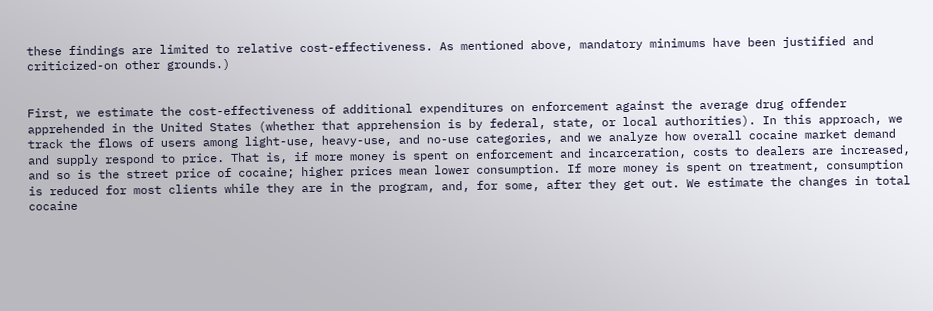these findings are limited to relative cost-effectiveness. As mentioned above, mandatory minimums have been justified and criticized-on other grounds.)


First, we estimate the cost-effectiveness of additional expenditures on enforcement against the average drug offender apprehended in the United States (whether that apprehension is by federal, state, or local authorities). In this approach, we track the flows of users among light-use, heavy-use, and no-use categories, and we analyze how overall cocaine market demand and supply respond to price. That is, if more money is spent on enforcement and incarceration, costs to dealers are increased, and so is the street price of cocaine; higher prices mean lower consumption. If more money is spent on treatment, consumption is reduced for most clients while they are in the program, and, for some, after they get out. We estimate the changes in total cocaine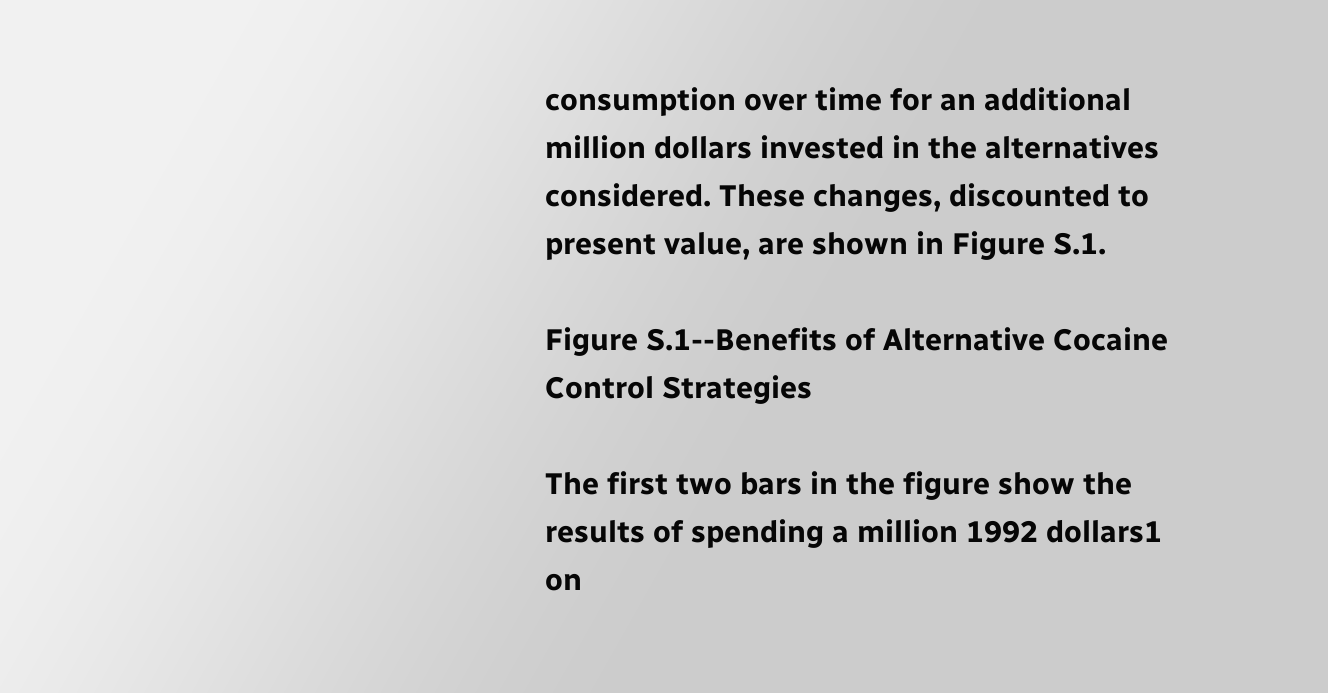consumption over time for an additional million dollars invested in the alternatives considered. These changes, discounted to present value, are shown in Figure S.1.

Figure S.1--Benefits of Alternative Cocaine Control Strategies

The first two bars in the figure show the results of spending a million 1992 dollars1 on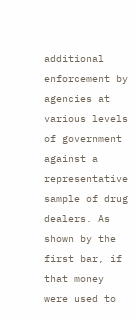additional enforcement by agencies at various levels of government against a representative sample of drug dealers. As shown by the first bar, if that money were used to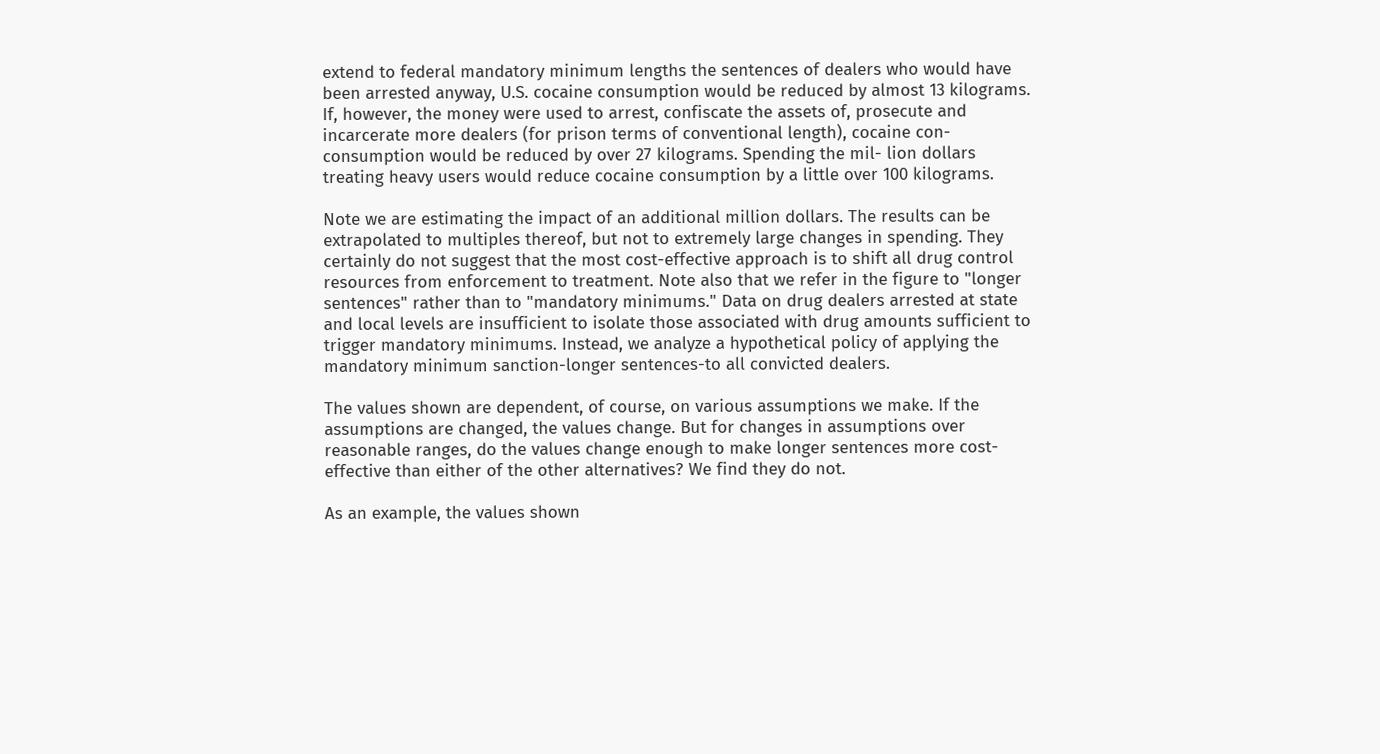extend to federal mandatory minimum lengths the sentences of dealers who would have been arrested anyway, U.S. cocaine consumption would be reduced by almost 13 kilograms. If, however, the money were used to arrest, confiscate the assets of, prosecute and incarcerate more dealers (for prison terms of conventional length), cocaine con- consumption would be reduced by over 27 kilograms. Spending the mil- lion dollars treating heavy users would reduce cocaine consumption by a little over 100 kilograms.

Note we are estimating the impact of an additional million dollars. The results can be extrapolated to multiples thereof, but not to extremely large changes in spending. They certainly do not suggest that the most cost-effective approach is to shift all drug control resources from enforcement to treatment. Note also that we refer in the figure to "longer sentences" rather than to "mandatory minimums." Data on drug dealers arrested at state and local levels are insufficient to isolate those associated with drug amounts sufficient to trigger mandatory minimums. Instead, we analyze a hypothetical policy of applying the mandatory minimum sanction-longer sentences-to all convicted dealers.

The values shown are dependent, of course, on various assumptions we make. If the assumptions are changed, the values change. But for changes in assumptions over reasonable ranges, do the values change enough to make longer sentences more cost-effective than either of the other alternatives? We find they do not.

As an example, the values shown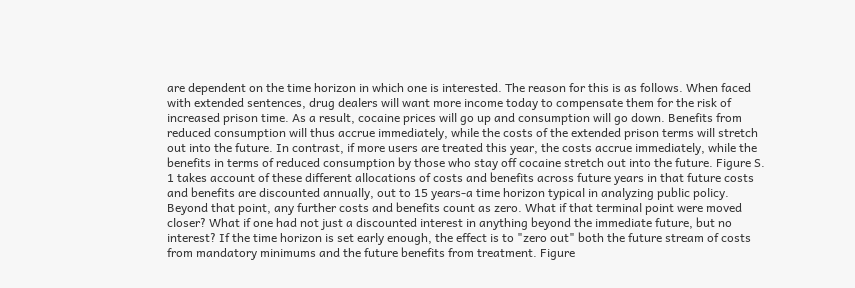are dependent on the time horizon in which one is interested. The reason for this is as follows. When faced with extended sentences, drug dealers will want more income today to compensate them for the risk of increased prison time. As a result, cocaine prices will go up and consumption will go down. Benefits from reduced consumption will thus accrue immediately, while the costs of the extended prison terms will stretch out into the future. In contrast, if more users are treated this year, the costs accrue immediately, while the benefits in terms of reduced consumption by those who stay off cocaine stretch out into the future. Figure S. 1 takes account of these different allocations of costs and benefits across future years in that future costs and benefits are discounted annually, out to 15 years-a time horizon typical in analyzing public policy. Beyond that point, any further costs and benefits count as zero. What if that terminal point were moved closer? What if one had not just a discounted interest in anything beyond the immediate future, but no interest? If the time horizon is set early enough, the effect is to "zero out" both the future stream of costs from mandatory minimums and the future benefits from treatment. Figure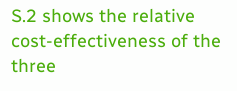S.2 shows the relative cost-effectiveness of the three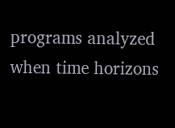programs analyzed when time horizons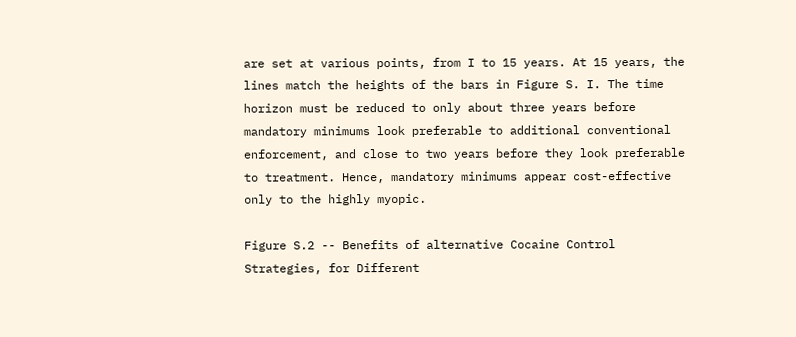are set at various points, from I to 15 years. At 15 years, the lines match the heights of the bars in Figure S. I. The time horizon must be reduced to only about three years before mandatory minimums look preferable to additional conventional enforcement, and close to two years before they look preferable to treatment. Hence, mandatory minimums appear cost-effective only to the highly myopic.

Figure S.2 -- Benefits of alternative Cocaine Control Strategies, for Different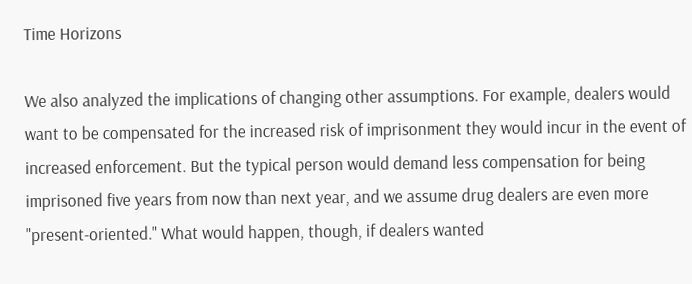Time Horizons

We also analyzed the implications of changing other assumptions. For example, dealers would want to be compensated for the increased risk of imprisonment they would incur in the event of increased enforcement. But the typical person would demand less compensation for being imprisoned five years from now than next year, and we assume drug dealers are even more "present-oriented." What would happen, though, if dealers wanted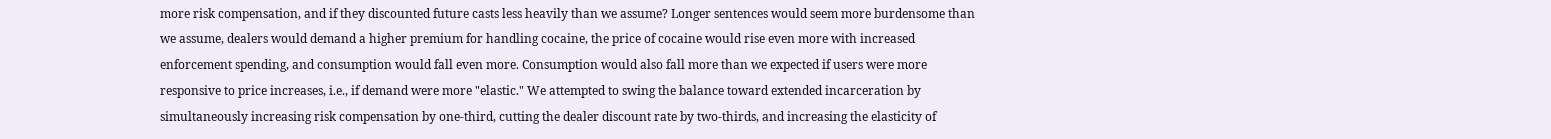more risk compensation, and if they discounted future casts less heavily than we assume? Longer sentences would seem more burdensome than we assume, dealers would demand a higher premium for handling cocaine, the price of cocaine would rise even more with increased enforcement spending, and consumption would fall even more. Consumption would also fall more than we expected if users were more responsive to price increases, i.e., if demand were more "elastic." We attempted to swing the balance toward extended incarceration by simultaneously increasing risk compensation by one-third, cutting the dealer discount rate by two-thirds, and increasing the elasticity of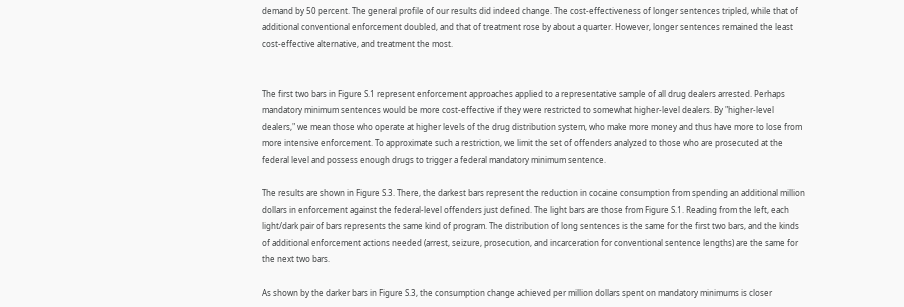demand by 50 percent. The general profile of our results did indeed change. The cost-effectiveness of longer sentences tripled, while that of additional conventional enforcement doubled, and that of treatment rose by about a quarter. However, longer sentences remained the least cost-effective alternative, and treatment the most.


The first two bars in Figure S.1 represent enforcement approaches applied to a representative sample of all drug dealers arrested. Perhaps mandatory minimum sentences would be more cost-effective if they were restricted to somewhat higher-level dealers. By "higher-level dealers," we mean those who operate at higher levels of the drug distribution system, who make more money and thus have more to lose from more intensive enforcement. To approximate such a restriction, we limit the set of offenders analyzed to those who are prosecuted at the federal level and possess enough drugs to trigger a federal mandatory minimum sentence.

The results are shown in Figure S.3. There, the darkest bars represent the reduction in cocaine consumption from spending an additional million dollars in enforcement against the federal-level offenders just defined. The light bars are those from Figure S.1. Reading from the left, each light/dark pair of bars represents the same kind of program. The distribution of long sentences is the same for the first two bars, and the kinds of additional enforcement actions needed (arrest, seizure, prosecution, and incarceration for conventional sentence lengths) are the same for the next two bars.

As shown by the darker bars in Figure S.3, the consumption change achieved per million dollars spent on mandatory minimums is closer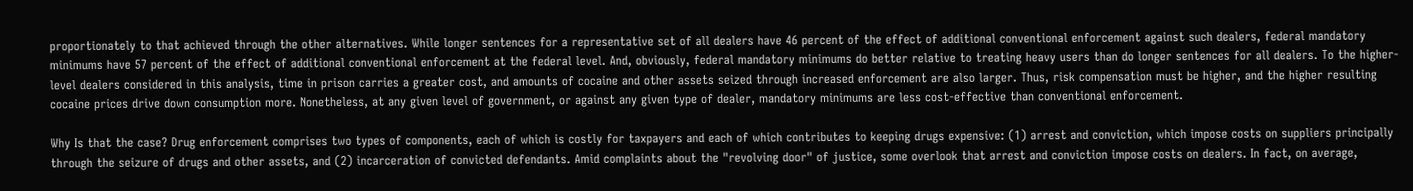proportionately to that achieved through the other alternatives. While longer sentences for a representative set of all dealers have 46 percent of the effect of additional conventional enforcement against such dealers, federal mandatory minimums have 57 percent of the effect of additional conventional enforcement at the federal level. And, obviously, federal mandatory minimums do better relative to treating heavy users than do longer sentences for all dealers. To the higher-level dealers considered in this analysis, time in prison carries a greater cost, and amounts of cocaine and other assets seized through increased enforcement are also larger. Thus, risk compensation must be higher, and the higher resulting cocaine prices drive down consumption more. Nonetheless, at any given level of government, or against any given type of dealer, mandatory minimums are less cost-effective than conventional enforcement.

Why Is that the case? Drug enforcement comprises two types of components, each of which is costly for taxpayers and each of which contributes to keeping drugs expensive: (1) arrest and conviction, which impose costs on suppliers principally through the seizure of drugs and other assets, and (2) incarceration of convicted defendants. Amid complaints about the "revolving door" of justice, some overlook that arrest and conviction impose costs on dealers. In fact, on average,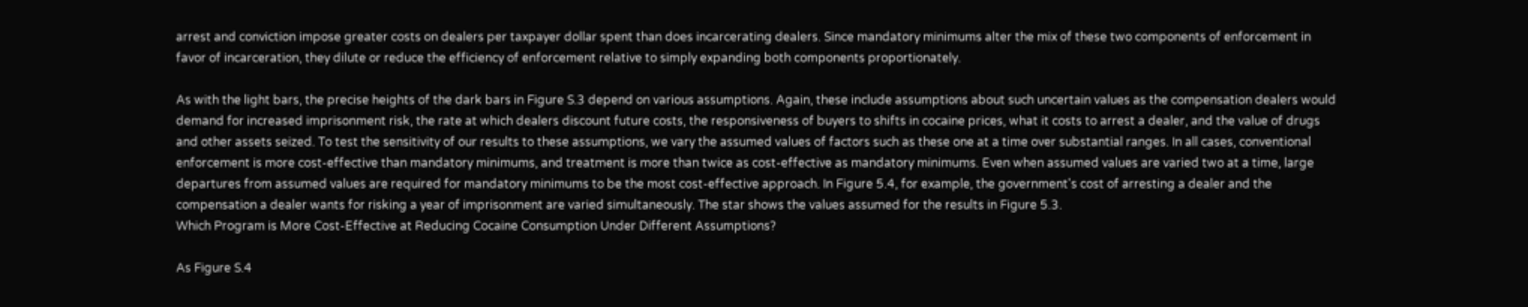arrest and conviction impose greater costs on dealers per taxpayer dollar spent than does incarcerating dealers. Since mandatory minimums alter the mix of these two components of enforcement in favor of incarceration, they dilute or reduce the efficiency of enforcement relative to simply expanding both components proportionately.

As with the light bars, the precise heights of the dark bars in Figure S.3 depend on various assumptions. Again, these include assumptions about such uncertain values as the compensation dealers would demand for increased imprisonment risk, the rate at which dealers discount future costs, the responsiveness of buyers to shifts in cocaine prices, what it costs to arrest a dealer, and the value of drugs and other assets seized. To test the sensitivity of our results to these assumptions, we vary the assumed values of factors such as these one at a time over substantial ranges. In all cases, conventional enforcement is more cost-effective than mandatory minimums, and treatment is more than twice as cost-effective as mandatory minimums. Even when assumed values are varied two at a time, large departures from assumed values are required for mandatory minimums to be the most cost-effective approach. In Figure 5.4, for example, the government's cost of arresting a dealer and the compensation a dealer wants for risking a year of imprisonment are varied simultaneously. The star shows the values assumed for the results in Figure 5.3.
Which Program is More Cost-Effective at Reducing Cocaine Consumption Under Different Assumptions?

As Figure S.4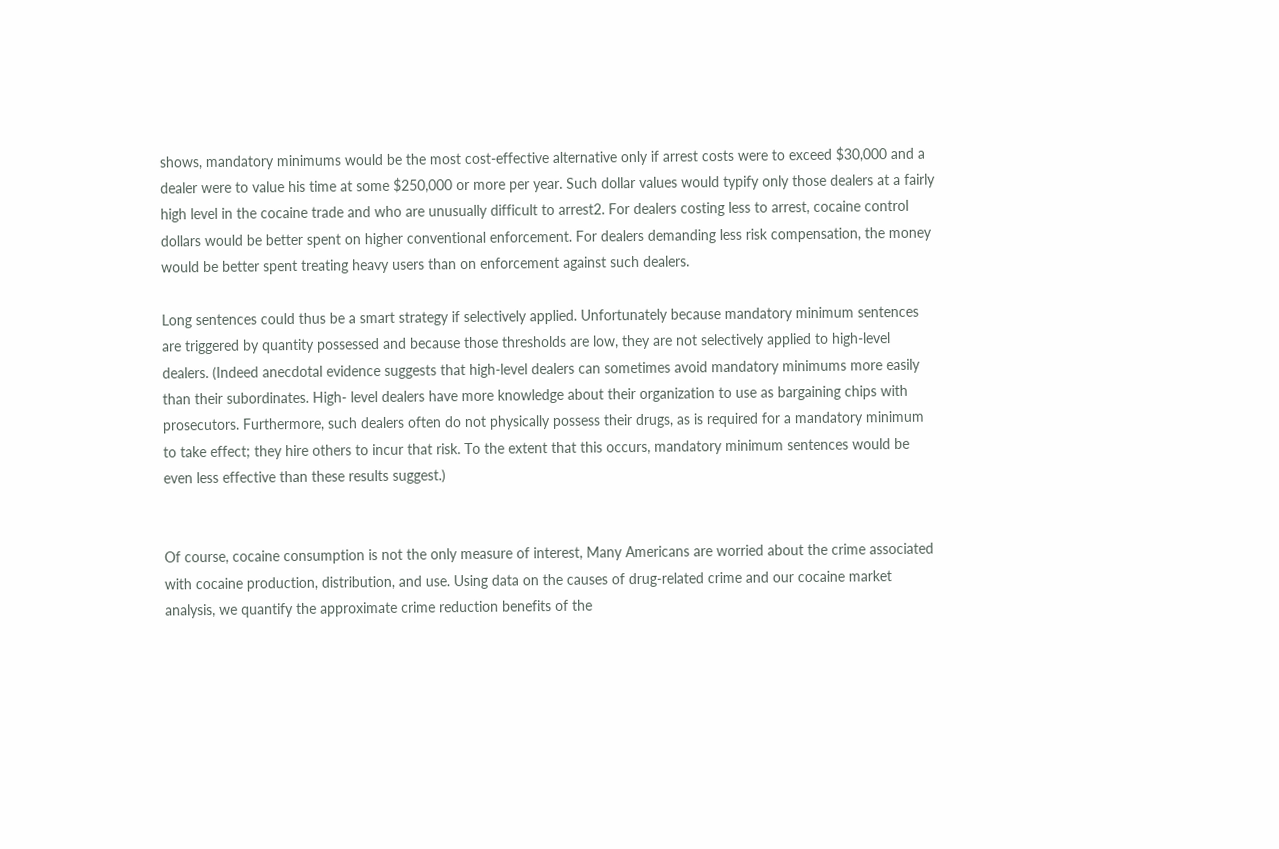shows, mandatory minimums would be the most cost-effective alternative only if arrest costs were to exceed $30,000 and a dealer were to value his time at some $250,000 or more per year. Such dollar values would typify only those dealers at a fairly high level in the cocaine trade and who are unusually difficult to arrest2. For dealers costing less to arrest, cocaine control dollars would be better spent on higher conventional enforcement. For dealers demanding less risk compensation, the money would be better spent treating heavy users than on enforcement against such dealers.

Long sentences could thus be a smart strategy if selectively applied. Unfortunately because mandatory minimum sentences are triggered by quantity possessed and because those thresholds are low, they are not selectively applied to high-level dealers. (Indeed anecdotal evidence suggests that high-level dealers can sometimes avoid mandatory minimums more easily than their subordinates. High- level dealers have more knowledge about their organization to use as bargaining chips with prosecutors. Furthermore, such dealers often do not physically possess their drugs, as is required for a mandatory minimum to take effect; they hire others to incur that risk. To the extent that this occurs, mandatory minimum sentences would be even less effective than these results suggest.)


Of course, cocaine consumption is not the only measure of interest, Many Americans are worried about the crime associated with cocaine production, distribution, and use. Using data on the causes of drug-related crime and our cocaine market analysis, we quantify the approximate crime reduction benefits of the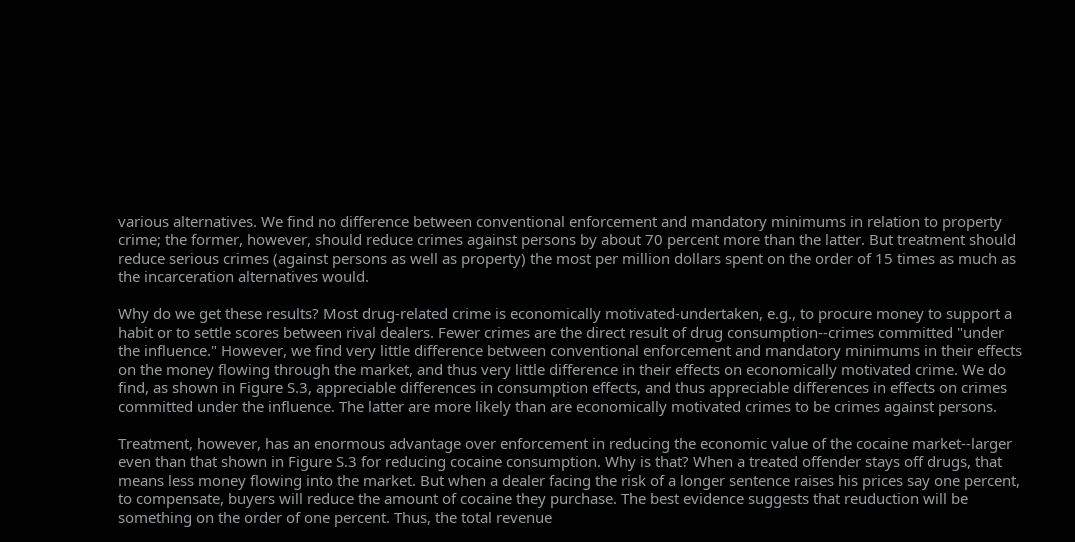various alternatives. We find no difference between conventional enforcement and mandatory minimums in relation to property crime; the former, however, should reduce crimes against persons by about 70 percent more than the latter. But treatment should reduce serious crimes (against persons as well as property) the most per million dollars spent on the order of 15 times as much as the incarceration alternatives would.

Why do we get these results? Most drug-related crime is economically motivated-undertaken, e.g., to procure money to support a habit or to settle scores between rival dealers. Fewer crimes are the direct result of drug consumption--crimes committed "under the influence." However, we find very little difference between conventional enforcement and mandatory minimums in their effects on the money flowing through the market, and thus very little difference in their effects on economically motivated crime. We do find, as shown in Figure S.3, appreciable differences in consumption effects, and thus appreciable differences in effects on crimes committed under the influence. The latter are more likely than are economically motivated crimes to be crimes against persons.

Treatment, however, has an enormous advantage over enforcement in reducing the economic value of the cocaine market--larger even than that shown in Figure S.3 for reducing cocaine consumption. Why is that? When a treated offender stays off drugs, that means less money flowing into the market. But when a dealer facing the risk of a longer sentence raises his prices say one percent, to compensate, buyers will reduce the amount of cocaine they purchase. The best evidence suggests that reuduction will be something on the order of one percent. Thus, the total revenue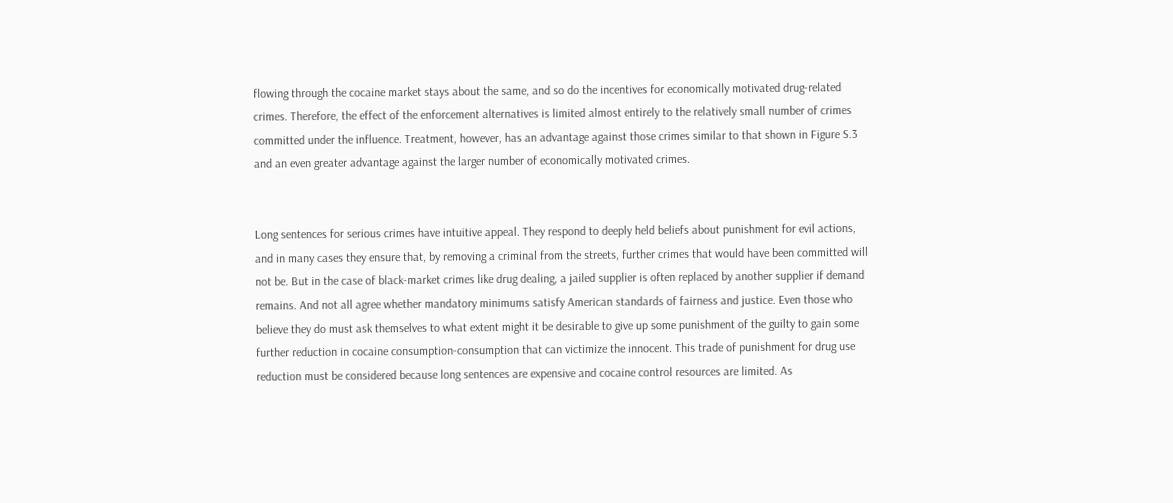flowing through the cocaine market stays about the same, and so do the incentives for economically motivated drug-related crimes. Therefore, the effect of the enforcement alternatives is limited almost entirely to the relatively small number of crimes committed under the influence. Treatment, however, has an advantage against those crimes similar to that shown in Figure S.3 and an even greater advantage against the larger number of economically motivated crimes.


Long sentences for serious crimes have intuitive appeal. They respond to deeply held beliefs about punishment for evil actions, and in many cases they ensure that, by removing a criminal from the streets, further crimes that would have been committed will not be. But in the case of black-market crimes like drug dealing, a jailed supplier is often replaced by another supplier if demand remains. And not all agree whether mandatory minimums satisfy American standards of fairness and justice. Even those who believe they do must ask themselves to what extent might it be desirable to give up some punishment of the guilty to gain some further reduction in cocaine consumption-consumption that can victimize the innocent. This trade of punishment for drug use reduction must be considered because long sentences are expensive and cocaine control resources are limited. As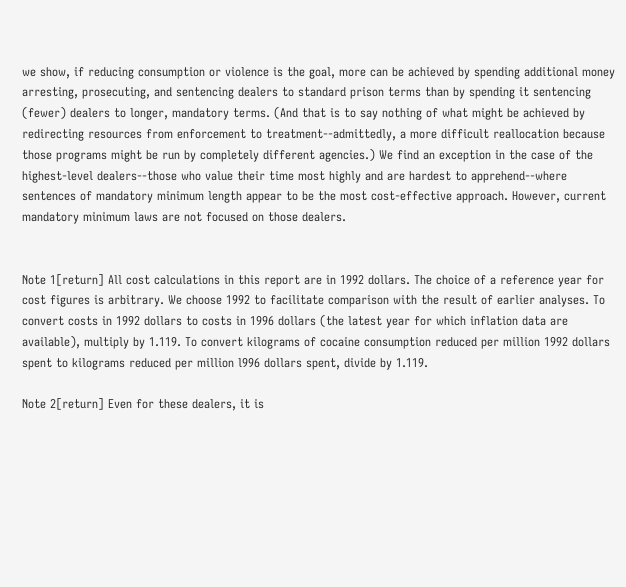we show, if reducing consumption or violence is the goal, more can be achieved by spending additional money arresting, prosecuting, and sentencing dealers to standard prison terms than by spending it sentencing (fewer) dealers to longer, mandatory terms. (And that is to say nothing of what might be achieved by redirecting resources from enforcement to treatment--admittedly, a more difficult reallocation because those programs might be run by completely different agencies.) We find an exception in the case of the highest-level dealers--those who value their time most highly and are hardest to apprehend--where sentences of mandatory minimum length appear to be the most cost-effective approach. However, current mandatory minimum laws are not focused on those dealers.


Note 1[return] All cost calculations in this report are in 1992 dollars. The choice of a reference year for cost figures is arbitrary. We choose 1992 to facilitate comparison with the result of earlier analyses. To convert costs in 1992 dollars to costs in 1996 dollars (the latest year for which inflation data are available), multiply by 1.119. To convert kilograms of cocaine consumption reduced per million 1992 dollars spent to kilograms reduced per million l996 dollars spent, divide by 1.119.

Note 2[return] Even for these dealers, it is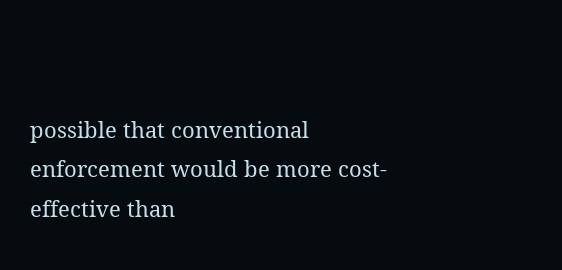possible that conventional enforcement would be more cost-effective than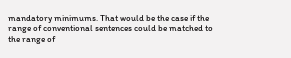mandatory minimums. That would be the case if the range of conventional sentences could be matched to the range of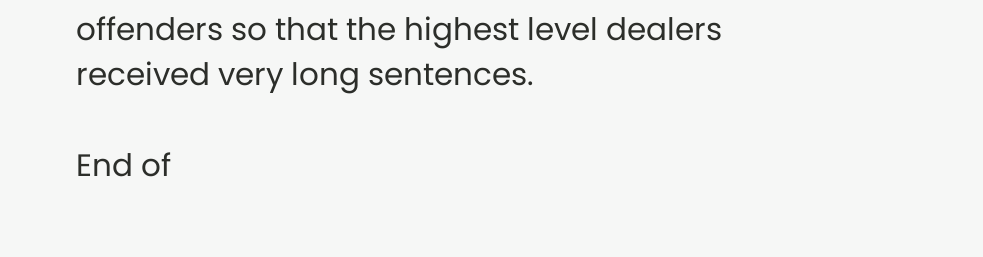offenders so that the highest level dealers received very long sentences.

End of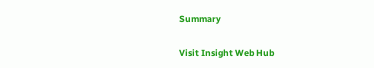Summary

Visit Insight Web Hub